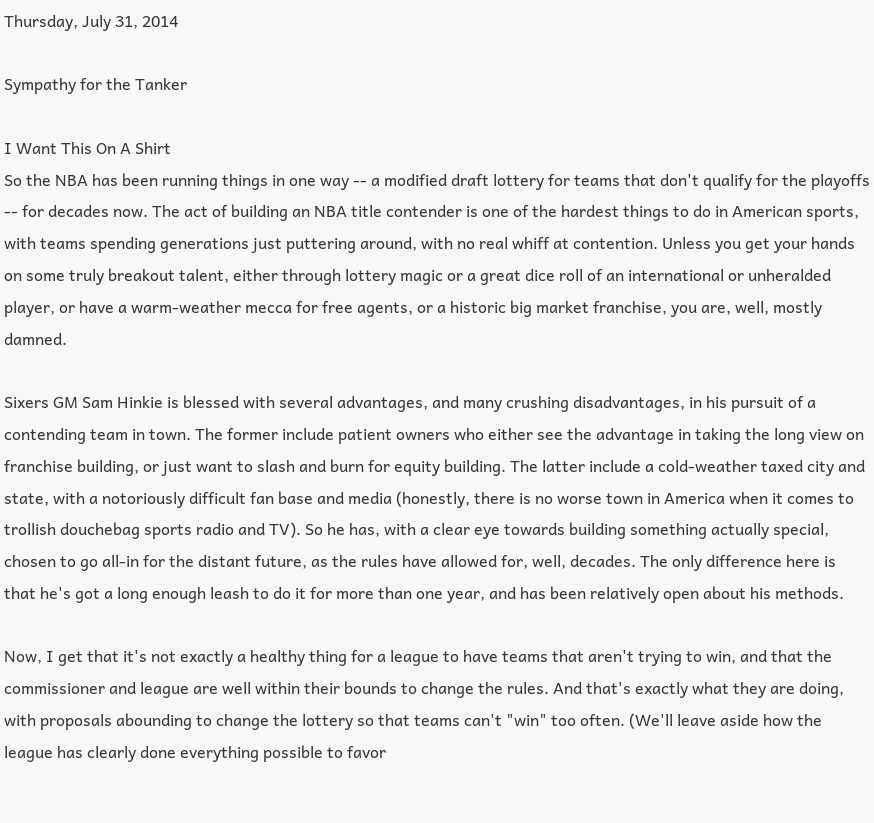Thursday, July 31, 2014

Sympathy for the Tanker

I Want This On A Shirt
So the NBA has been running things in one way -- a modified draft lottery for teams that don't qualify for the playoffs -- for decades now. The act of building an NBA title contender is one of the hardest things to do in American sports, with teams spending generations just puttering around, with no real whiff at contention. Unless you get your hands on some truly breakout talent, either through lottery magic or a great dice roll of an international or unheralded player, or have a warm-weather mecca for free agents, or a historic big market franchise, you are, well, mostly damned.

Sixers GM Sam Hinkie is blessed with several advantages, and many crushing disadvantages, in his pursuit of a contending team in town. The former include patient owners who either see the advantage in taking the long view on franchise building, or just want to slash and burn for equity building. The latter include a cold-weather taxed city and state, with a notoriously difficult fan base and media (honestly, there is no worse town in America when it comes to trollish douchebag sports radio and TV). So he has, with a clear eye towards building something actually special, chosen to go all-in for the distant future, as the rules have allowed for, well, decades. The only difference here is that he's got a long enough leash to do it for more than one year, and has been relatively open about his methods.

Now, I get that it's not exactly a healthy thing for a league to have teams that aren't trying to win, and that the commissioner and league are well within their bounds to change the rules. And that's exactly what they are doing, with proposals abounding to change the lottery so that teams can't "win" too often. (We'll leave aside how the league has clearly done everything possible to favor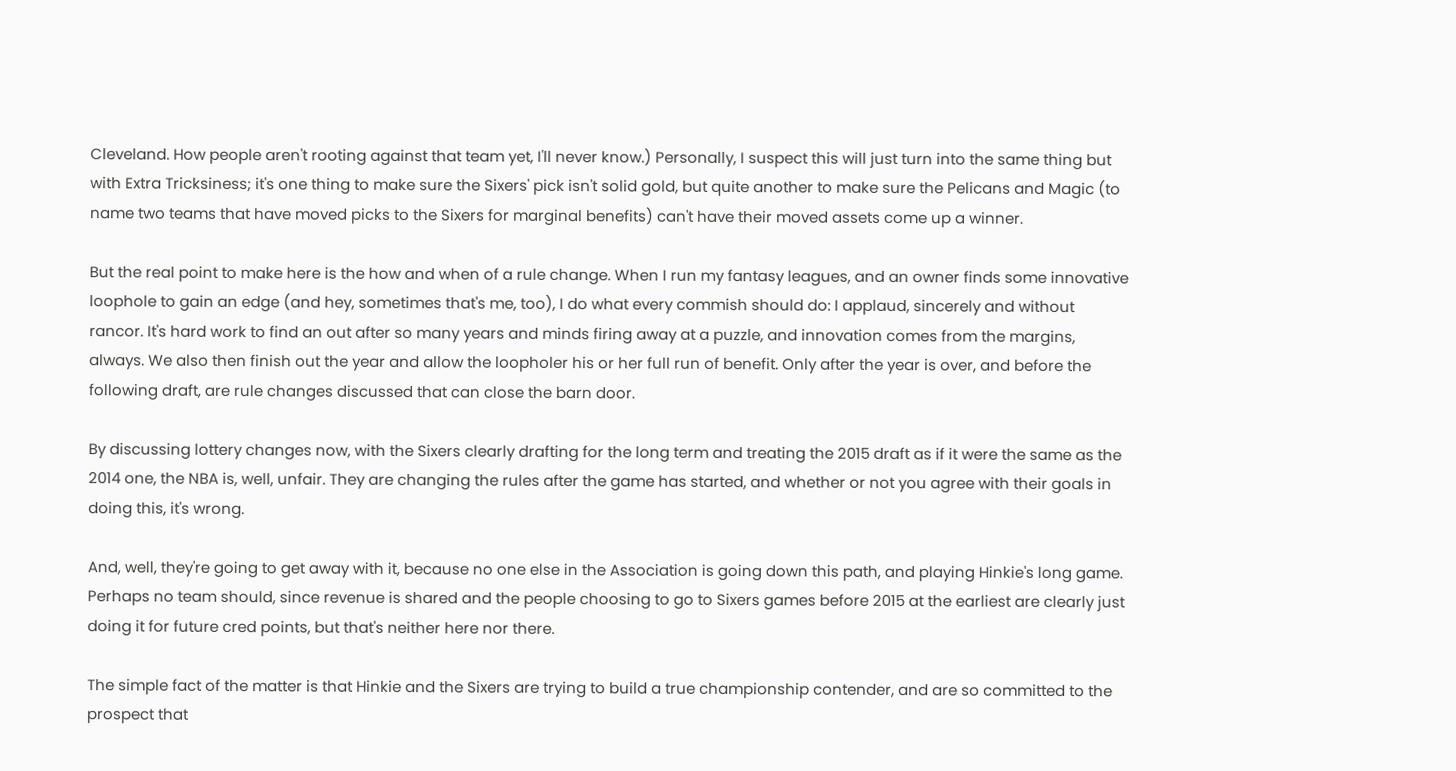Cleveland. How people aren't rooting against that team yet, I'll never know.) Personally, I suspect this will just turn into the same thing but with Extra Tricksiness; it's one thing to make sure the Sixers' pick isn't solid gold, but quite another to make sure the Pelicans and Magic (to name two teams that have moved picks to the Sixers for marginal benefits) can't have their moved assets come up a winner.

But the real point to make here is the how and when of a rule change. When I run my fantasy leagues, and an owner finds some innovative loophole to gain an edge (and hey, sometimes that's me, too), I do what every commish should do: I applaud, sincerely and without rancor. It's hard work to find an out after so many years and minds firing away at a puzzle, and innovation comes from the margins, always. We also then finish out the year and allow the loopholer his or her full run of benefit. Only after the year is over, and before the following draft, are rule changes discussed that can close the barn door.

By discussing lottery changes now, with the Sixers clearly drafting for the long term and treating the 2015 draft as if it were the same as the 2014 one, the NBA is, well, unfair. They are changing the rules after the game has started, and whether or not you agree with their goals in doing this, it's wrong.

And, well, they're going to get away with it, because no one else in the Association is going down this path, and playing Hinkie's long game. Perhaps no team should, since revenue is shared and the people choosing to go to Sixers games before 2015 at the earliest are clearly just doing it for future cred points, but that's neither here nor there.

The simple fact of the matter is that Hinkie and the Sixers are trying to build a true championship contender, and are so committed to the prospect that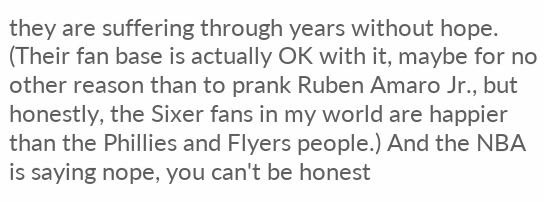they are suffering through years without hope. (Their fan base is actually OK with it, maybe for no other reason than to prank Ruben Amaro Jr., but honestly, the Sixer fans in my world are happier than the Phillies and Flyers people.) And the NBA is saying nope, you can't be honest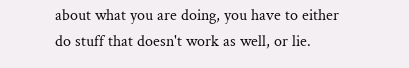about what you are doing, you have to either do stuff that doesn't work as well, or lie.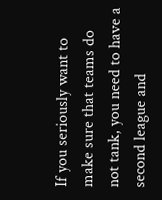If you seriously want to make sure that teams do not tank, you need to have a second league and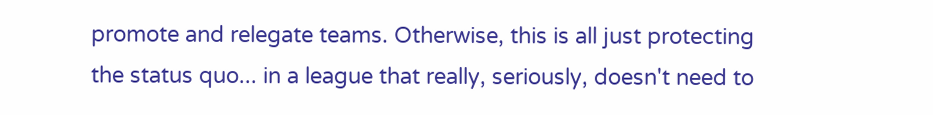promote and relegate teams. Otherwise, this is all just protecting the status quo... in a league that really, seriously, doesn't need to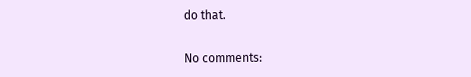do that.

No comments: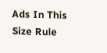Ads In This Size Rule